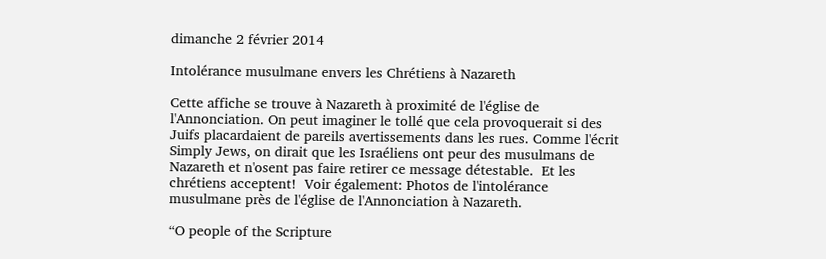dimanche 2 février 2014

Intolérance musulmane envers les Chrétiens à Nazareth

Cette affiche se trouve à Nazareth à proximité de l'église de l'Annonciation. On peut imaginer le tollé que cela provoquerait si des Juifs placardaient de pareils avertissements dans les rues. Comme l'écrit Simply Jews, on dirait que les Israéliens ont peur des musulmans de Nazareth et n'osent pas faire retirer ce message détestable.  Et les chrétiens acceptent!  Voir également: Photos de l'intolérance musulmane près de l'église de l'Annonciation à Nazareth.

“O people of the Scripture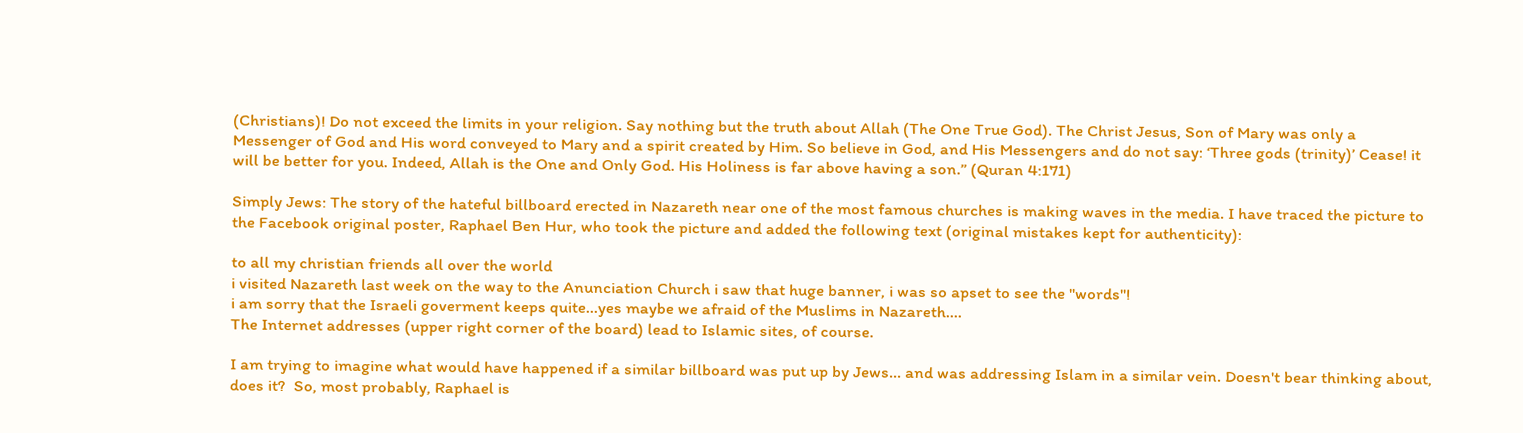(Christians)! Do not exceed the limits in your religion. Say nothing but the truth about Allah (The One True God). The Christ Jesus, Son of Mary was only a Messenger of God and His word conveyed to Mary and a spirit created by Him. So believe in God, and His Messengers and do not say: ‘Three gods (trinity)’ Cease! it will be better for you. Indeed, Allah is the One and Only God. His Holiness is far above having a son.” (Quran 4:171)

Simply Jews: The story of the hateful billboard erected in Nazareth near one of the most famous churches is making waves in the media. I have traced the picture to the Facebook original poster, Raphael Ben Hur, who took the picture and added the following text (original mistakes kept for authenticity):

to all my christian friends all over the world
i visited Nazareth last week on the way to the Anunciation Church i saw that huge banner, i was so apset to see the "words"!
i am sorry that the Israeli goverment keeps quite...yes maybe we afraid of the Muslims in Nazareth....
The Internet addresses (upper right corner of the board) lead to Islamic sites, of course.

I am trying to imagine what would have happened if a similar billboard was put up by Jews... and was addressing Islam in a similar vein. Doesn't bear thinking about, does it?  So, most probably, Raphael is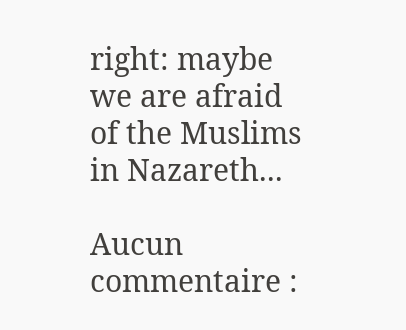right: maybe we are afraid of the Muslims in Nazareth...

Aucun commentaire :